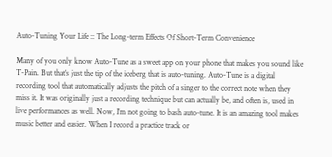Auto-Tuning Your Life :: The Long-term Effects Of Short-Term Convenience

Many of you only know Auto-Tune as a sweet app on your phone that makes you sound like T-Pain. But that’s just the tip of the iceberg that is auto-tuning. Auto-Tune is a digital recording tool that automatically adjusts the pitch of a singer to the correct note when they miss it. It was originally just a recording technique but can actually be, and often is, used in live performances as well. Now, I’m not going to bash auto-tune. It is an amazing tool makes music better and easier. When I record a practice track or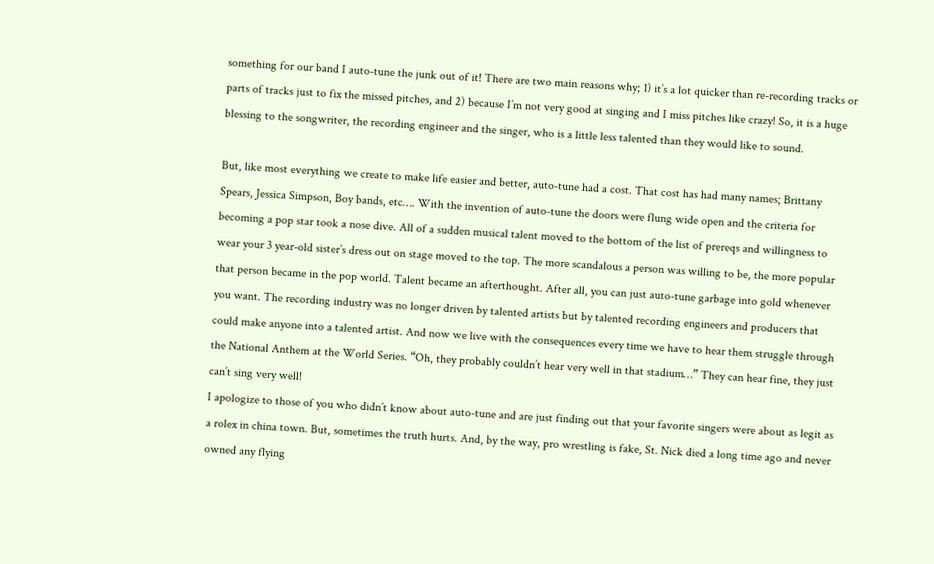something for our band I auto-tune the junk out of it! There are two main reasons why; 1) it’s a lot quicker than re-recording tracks or parts of tracks just to fix the missed pitches, and 2) because I’m not very good at singing and I miss pitches like crazy! So, it is a huge blessing to the songwriter, the recording engineer and the singer, who is a little less talented than they would like to sound.

But, like most everything we create to make life easier and better, auto-tune had a cost. That cost has had many names; Brittany Spears, Jessica Simpson, Boy bands, etc…. With the invention of auto-tune the doors were flung wide open and the criteria for becoming a pop star took a nose dive. All of a sudden musical talent moved to the bottom of the list of prereqs and willingness to wear your 3 year-old sister’s dress out on stage moved to the top. The more scandalous a person was willing to be, the more popular that person became in the pop world. Talent became an afterthought. After all, you can just auto-tune garbage into gold whenever you want. The recording industry was no longer driven by talented artists but by talented recording engineers and producers that could make anyone into a talented artist. And now we live with the consequences every time we have to hear them struggle through the National Anthem at the World Series. “Oh, they probably couldn’t hear very well in that stadium…” They can hear fine, they just can’t sing very well!
I apologize to those of you who didn’t know about auto-tune and are just finding out that your favorite singers were about as legit as a rolex in china town. But, sometimes the truth hurts. And, by the way, pro wrestling is fake, St. Nick died a long time ago and never owned any flying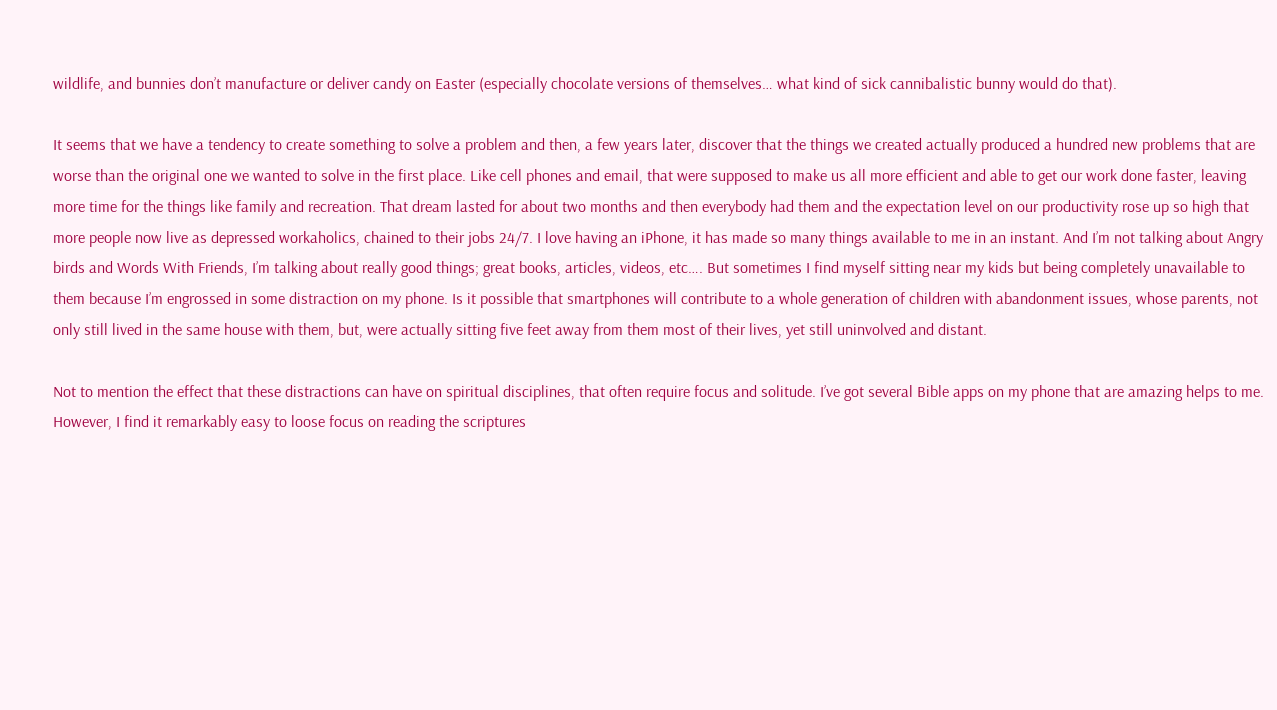wildlife, and bunnies don’t manufacture or deliver candy on Easter (especially chocolate versions of themselves… what kind of sick cannibalistic bunny would do that).

It seems that we have a tendency to create something to solve a problem and then, a few years later, discover that the things we created actually produced a hundred new problems that are worse than the original one we wanted to solve in the first place. Like cell phones and email, that were supposed to make us all more efficient and able to get our work done faster, leaving more time for the things like family and recreation. That dream lasted for about two months and then everybody had them and the expectation level on our productivity rose up so high that more people now live as depressed workaholics, chained to their jobs 24/7. I love having an iPhone, it has made so many things available to me in an instant. And I’m not talking about Angry birds and Words With Friends, I’m talking about really good things; great books, articles, videos, etc…. But sometimes I find myself sitting near my kids but being completely unavailable to them because I’m engrossed in some distraction on my phone. Is it possible that smartphones will contribute to a whole generation of children with abandonment issues, whose parents, not only still lived in the same house with them, but, were actually sitting five feet away from them most of their lives, yet still uninvolved and distant.

Not to mention the effect that these distractions can have on spiritual disciplines, that often require focus and solitude. I’ve got several Bible apps on my phone that are amazing helps to me. However, I find it remarkably easy to loose focus on reading the scriptures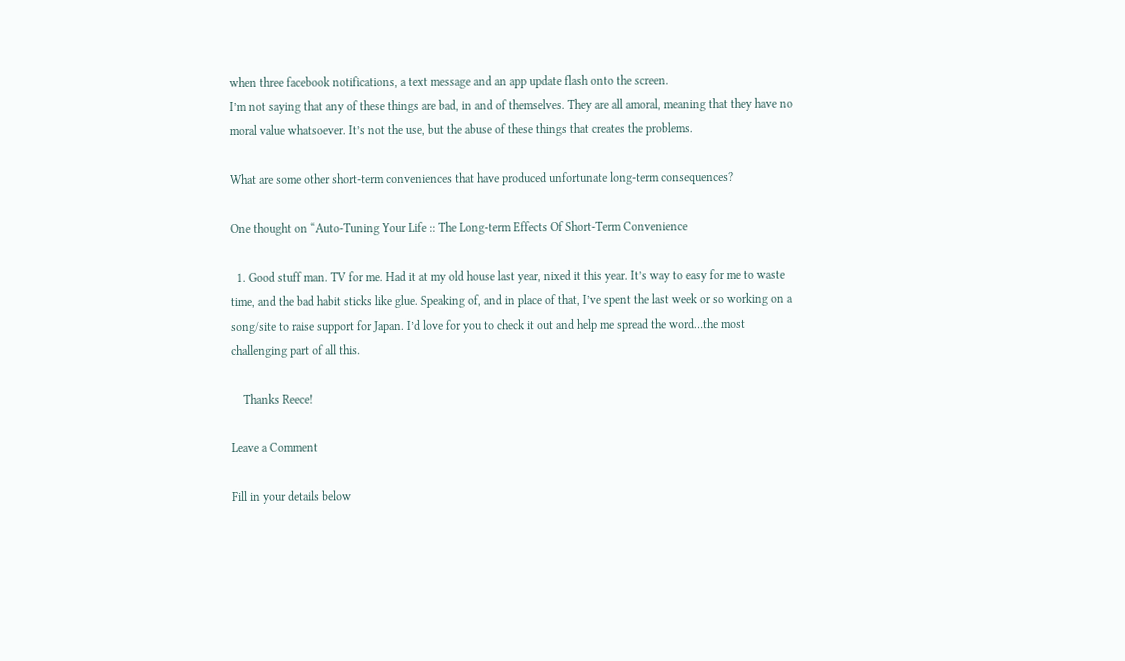when three facebook notifications, a text message and an app update flash onto the screen.
I’m not saying that any of these things are bad, in and of themselves. They are all amoral, meaning that they have no moral value whatsoever. It’s not the use, but the abuse of these things that creates the problems.

What are some other short-term conveniences that have produced unfortunate long-term consequences?

One thought on “Auto-Tuning Your Life :: The Long-term Effects Of Short-Term Convenience

  1. Good stuff man. TV for me. Had it at my old house last year, nixed it this year. It’s way to easy for me to waste time, and the bad habit sticks like glue. Speaking of, and in place of that, I’ve spent the last week or so working on a song/site to raise support for Japan. I’d love for you to check it out and help me spread the word…the most challenging part of all this.

    Thanks Reece!

Leave a Comment

Fill in your details below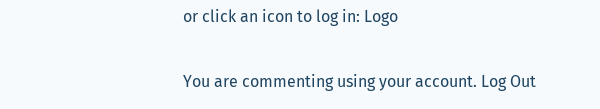or click an icon to log in: Logo

You are commenting using your account. Log Out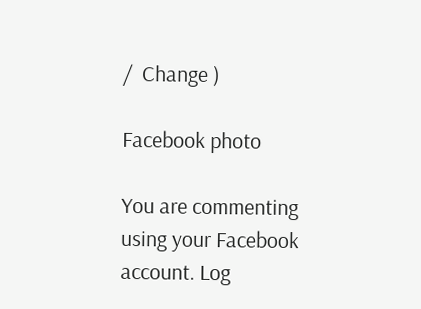/  Change )

Facebook photo

You are commenting using your Facebook account. Log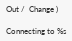Out /  Change )

Connecting to %s